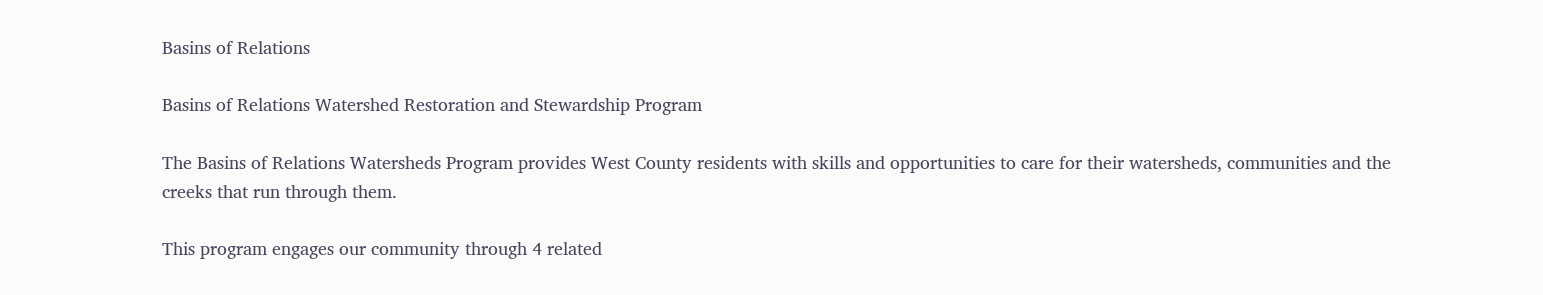Basins of Relations

Basins of Relations Watershed Restoration and Stewardship Program

The Basins of Relations Watersheds Program provides West County residents with skills and opportunities to care for their watersheds, communities and the creeks that run through them.

This program engages our community through 4 related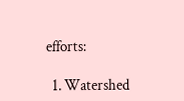efforts:

  1. Watershed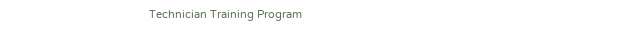Technician Training Program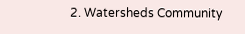2. Watersheds Community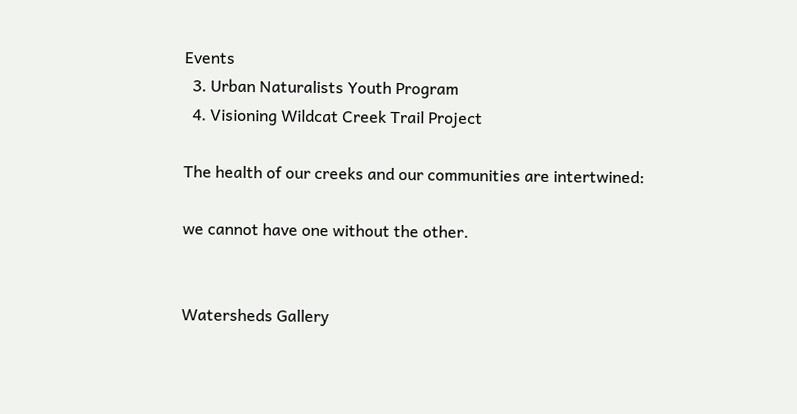Events
  3. Urban Naturalists Youth Program
  4. Visioning Wildcat Creek Trail Project

The health of our creeks and our communities are intertwined:

we cannot have one without the other.


Watersheds Gallery